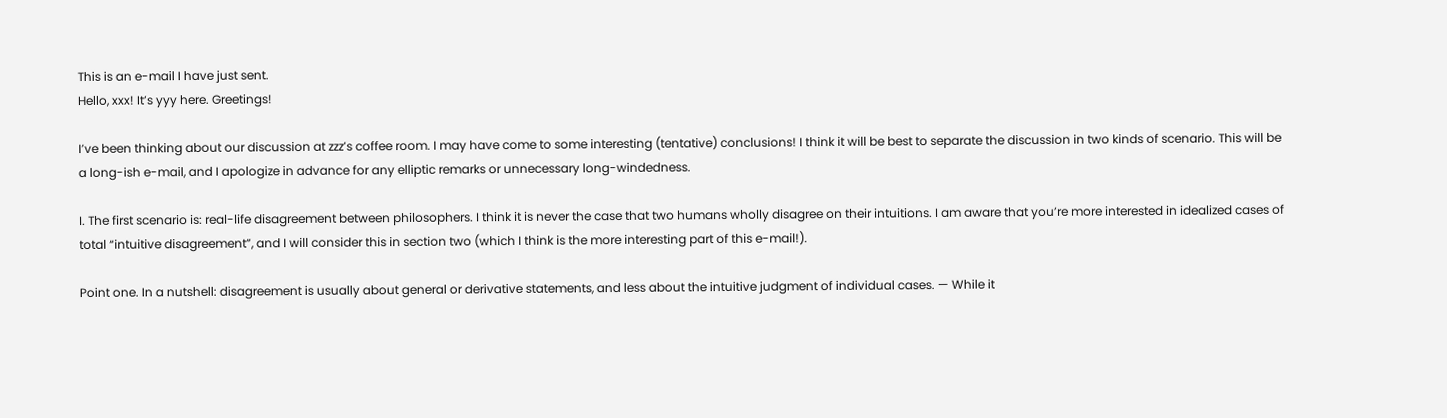This is an e-mail I have just sent.
Hello, xxx! It’s yyy here. Greetings!

I’ve been thinking about our discussion at zzz’s coffee room. I may have come to some interesting (tentative) conclusions! I think it will be best to separate the discussion in two kinds of scenario. This will be a long-ish e-mail, and I apologize in advance for any elliptic remarks or unnecessary long-windedness.

I. The first scenario is: real-life disagreement between philosophers. I think it is never the case that two humans wholly disagree on their intuitions. I am aware that you’re more interested in idealized cases of total “intuitive disagreement”, and I will consider this in section two (which I think is the more interesting part of this e-mail!).

Point one. In a nutshell: disagreement is usually about general or derivative statements, and less about the intuitive judgment of individual cases. — While it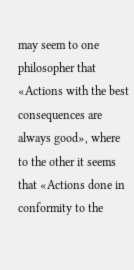may seem to one philosopher that «Actions with the best consequences are always good», where to the other it seems that «Actions done in conformity to the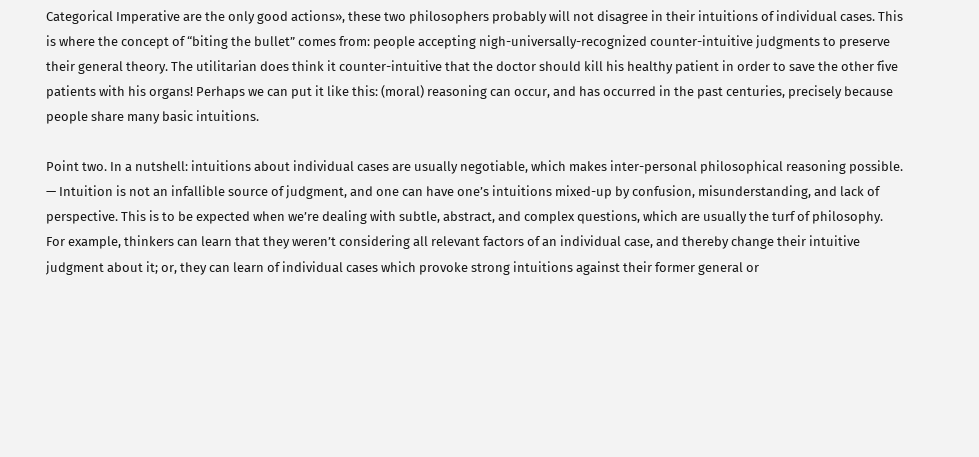Categorical Imperative are the only good actions», these two philosophers probably will not disagree in their intuitions of individual cases. This is where the concept of “biting the bullet” comes from: people accepting nigh-universally-recognized counter-intuitive judgments to preserve their general theory. The utilitarian does think it counter-intuitive that the doctor should kill his healthy patient in order to save the other five patients with his organs! Perhaps we can put it like this: (moral) reasoning can occur, and has occurred in the past centuries, precisely because people share many basic intuitions.

Point two. In a nutshell: intuitions about individual cases are usually negotiable, which makes inter-personal philosophical reasoning possible. — Intuition is not an infallible source of judgment, and one can have one’s intuitions mixed-up by confusion, misunderstanding, and lack of perspective. This is to be expected when we’re dealing with subtle, abstract, and complex questions, which are usually the turf of philosophy. For example, thinkers can learn that they weren’t considering all relevant factors of an individual case, and thereby change their intuitive judgment about it; or, they can learn of individual cases which provoke strong intuitions against their former general or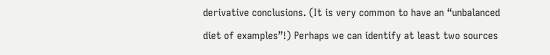derivative conclusions. (It is very common to have an “unbalanced diet of examples”!) Perhaps we can identify at least two sources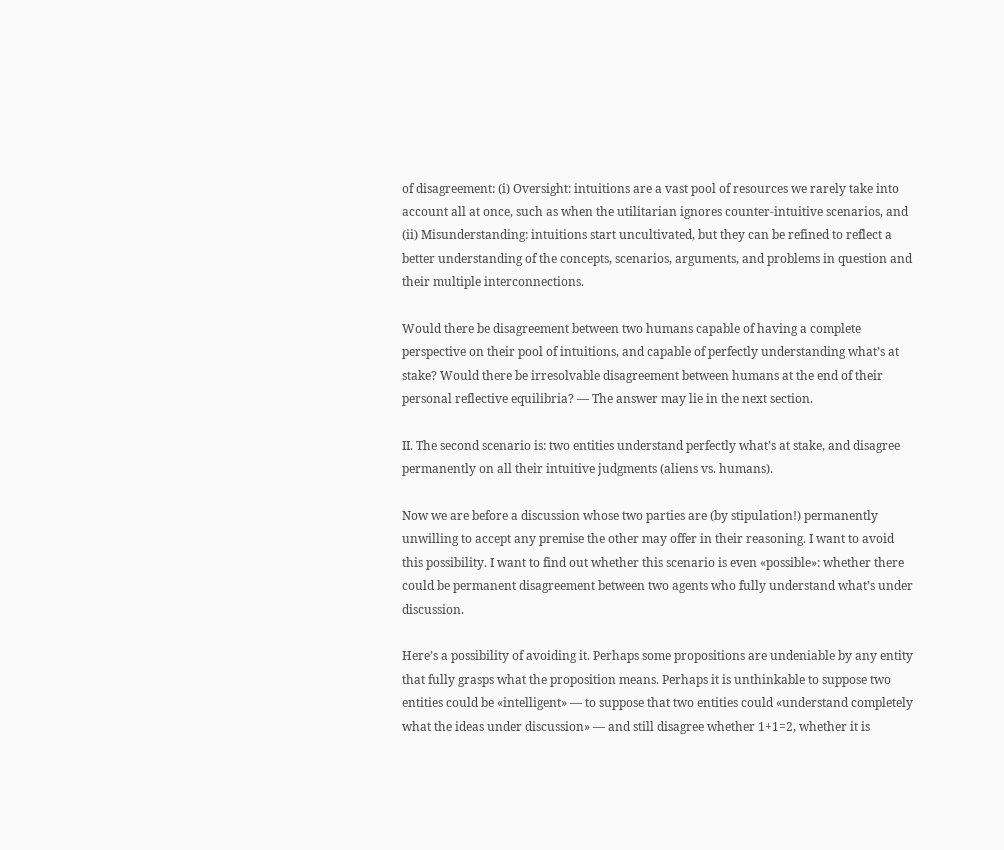of disagreement: (i) Oversight: intuitions are a vast pool of resources we rarely take into account all at once, such as when the utilitarian ignores counter-intuitive scenarios, and (ii) Misunderstanding: intuitions start uncultivated, but they can be refined to reflect a better understanding of the concepts, scenarios, arguments, and problems in question and their multiple interconnections.

Would there be disagreement between two humans capable of having a complete perspective on their pool of intuitions, and capable of perfectly understanding what’s at stake? Would there be irresolvable disagreement between humans at the end of their personal reflective equilibria? — The answer may lie in the next section.

II. The second scenario is: two entities understand perfectly what’s at stake, and disagree permanently on all their intuitive judgments (aliens vs. humans).

Now we are before a discussion whose two parties are (by stipulation!) permanently unwilling to accept any premise the other may offer in their reasoning. I want to avoid this possibility. I want to find out whether this scenario is even «possible»: whether there could be permanent disagreement between two agents who fully understand what’s under discussion.

Here’s a possibility of avoiding it. Perhaps some propositions are undeniable by any entity that fully grasps what the proposition means. Perhaps it is unthinkable to suppose two entities could be «intelligent» — to suppose that two entities could «understand completely what the ideas under discussion» — and still disagree whether 1+1=2, whether it is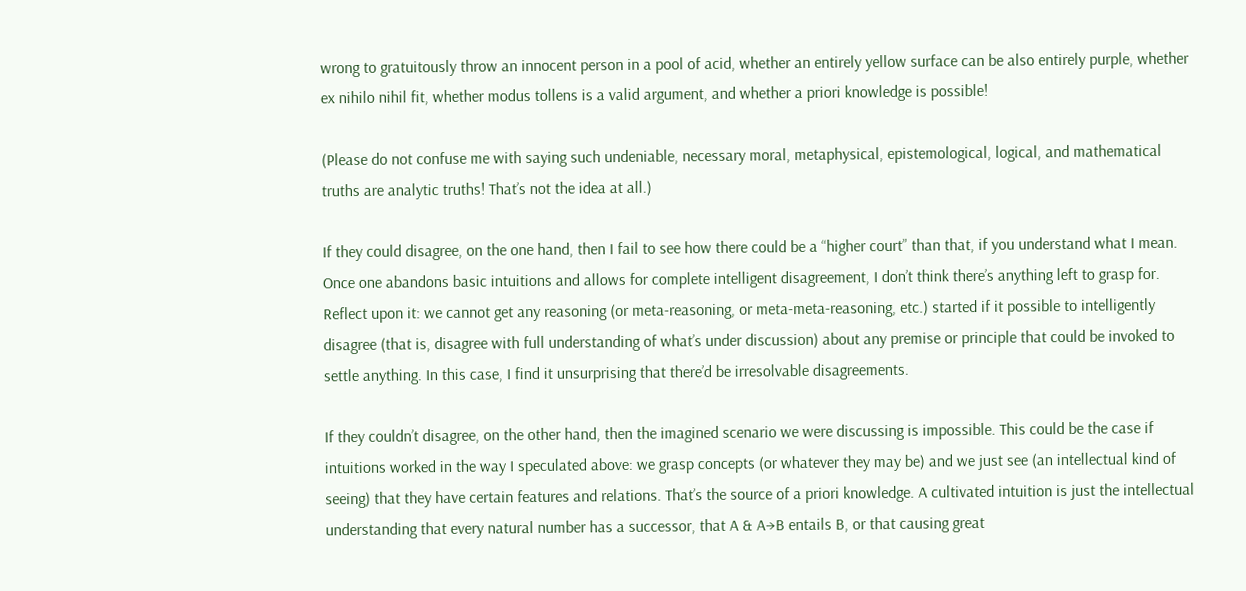wrong to gratuitously throw an innocent person in a pool of acid, whether an entirely yellow surface can be also entirely purple, whether ex nihilo nihil fit, whether modus tollens is a valid argument, and whether a priori knowledge is possible!

(Please do not confuse me with saying such undeniable, necessary moral, metaphysical, epistemological, logical, and mathematical truths are analytic truths! That’s not the idea at all.)

If they could disagree, on the one hand, then I fail to see how there could be a “higher court” than that, if you understand what I mean. Once one abandons basic intuitions and allows for complete intelligent disagreement, I don’t think there’s anything left to grasp for. Reflect upon it: we cannot get any reasoning (or meta-reasoning, or meta-meta-reasoning, etc.) started if it possible to intelligently disagree (that is, disagree with full understanding of what’s under discussion) about any premise or principle that could be invoked to settle anything. In this case, I find it unsurprising that there’d be irresolvable disagreements.

If they couldn’t disagree, on the other hand, then the imagined scenario we were discussing is impossible. This could be the case if intuitions worked in the way I speculated above: we grasp concepts (or whatever they may be) and we just see (an intellectual kind of seeing) that they have certain features and relations. That’s the source of a priori knowledge. A cultivated intuition is just the intellectual understanding that every natural number has a successor, that A & A→B entails B, or that causing great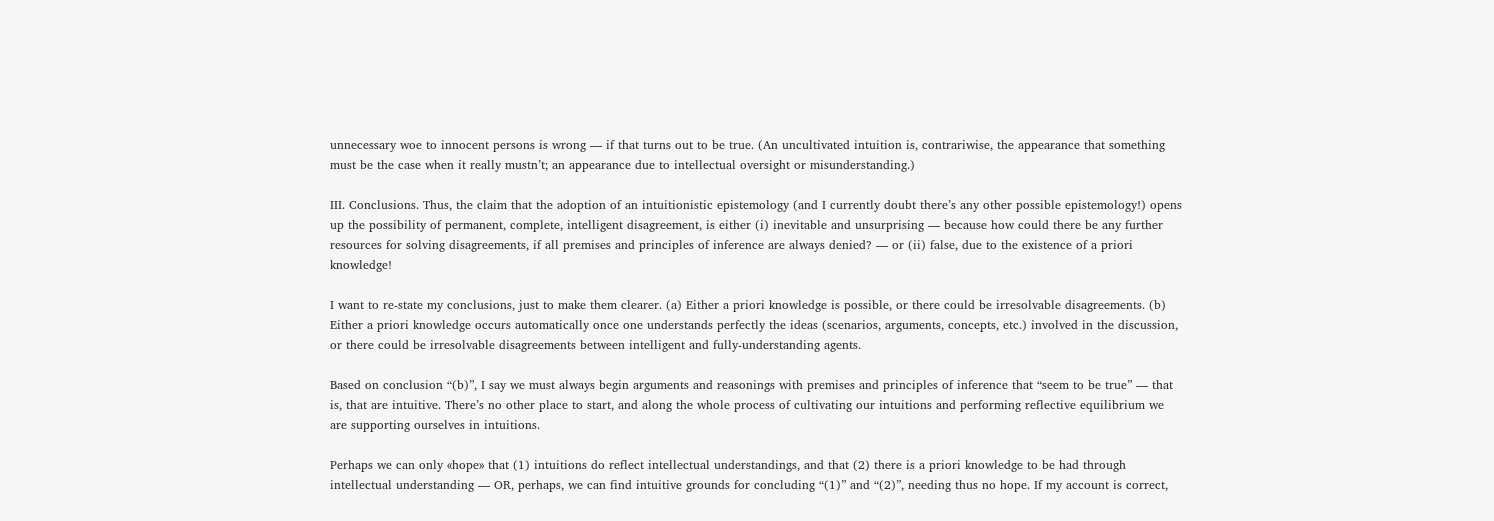unnecessary woe to innocent persons is wrong — if that turns out to be true. (An uncultivated intuition is, contrariwise, the appearance that something must be the case when it really mustn’t; an appearance due to intellectual oversight or misunderstanding.)

III. Conclusions. Thus, the claim that the adoption of an intuitionistic epistemology (and I currently doubt there’s any other possible epistemology!) opens up the possibility of permanent, complete, intelligent disagreement, is either (i) inevitable and unsurprising — because how could there be any further resources for solving disagreements, if all premises and principles of inference are always denied? — or (ii) false, due to the existence of a priori knowledge!

I want to re-state my conclusions, just to make them clearer. (a) Either a priori knowledge is possible, or there could be irresolvable disagreements. (b) Either a priori knowledge occurs automatically once one understands perfectly the ideas (scenarios, arguments, concepts, etc.) involved in the discussion, or there could be irresolvable disagreements between intelligent and fully-understanding agents.

Based on conclusion “(b)”, I say we must always begin arguments and reasonings with premises and principles of inference that “seem to be true” — that is, that are intuitive. There’s no other place to start, and along the whole process of cultivating our intuitions and performing reflective equilibrium we are supporting ourselves in intuitions.

Perhaps we can only «hope» that (1) intuitions do reflect intellectual understandings, and that (2) there is a priori knowledge to be had through intellectual understanding — OR, perhaps, we can find intuitive grounds for concluding “(1)” and “(2)”, needing thus no hope. If my account is correct,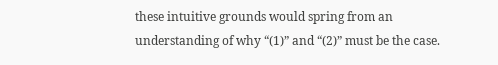these intuitive grounds would spring from an understanding of why “(1)” and “(2)” must be the case.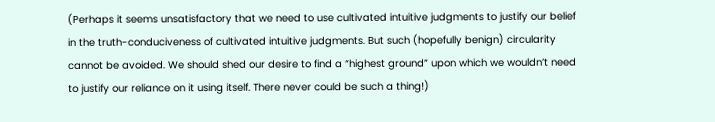(Perhaps it seems unsatisfactory that we need to use cultivated intuitive judgments to justify our belief in the truth-conduciveness of cultivated intuitive judgments. But such (hopefully benign) circularity cannot be avoided. We should shed our desire to find a “highest ground” upon which we wouldn’t need to justify our reliance on it using itself. There never could be such a thing!)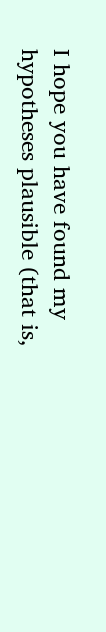I hope you have found my hypotheses plausible (that is,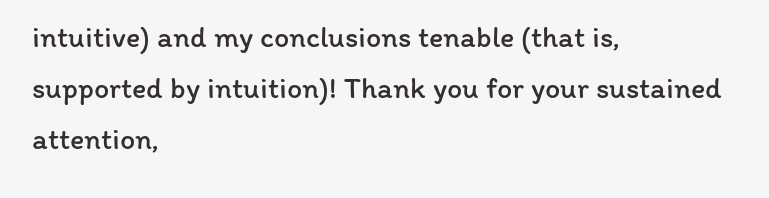intuitive) and my conclusions tenable (that is, supported by intuition)! Thank you for your sustained attention,